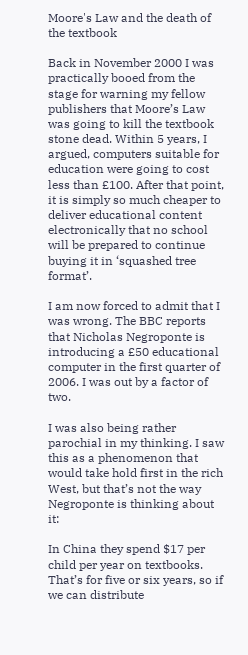Moore's Law and the death of the textbook

Back in November 2000 I was practically booed from the stage for warning my fellow publishers that Moore’s Law was going to kill the textbook stone dead. Within 5 years, I argued, computers suitable for education were going to cost less than £100. After that point, it is simply so much cheaper to deliver educational content electronically that no school will be prepared to continue buying it in ‘squashed tree format’.

I am now forced to admit that I was wrong. The BBC reports that Nicholas Negroponte is introducing a £50 educational computer in the first quarter of 2006. I was out by a factor of two.

I was also being rather parochial in my thinking. I saw this as a phenomenon that would take hold first in the rich West, but that’s not the way Negroponte is thinking about it:

In China they spend $17 per child per year on textbooks. That’s for five or six years, so if we can distribute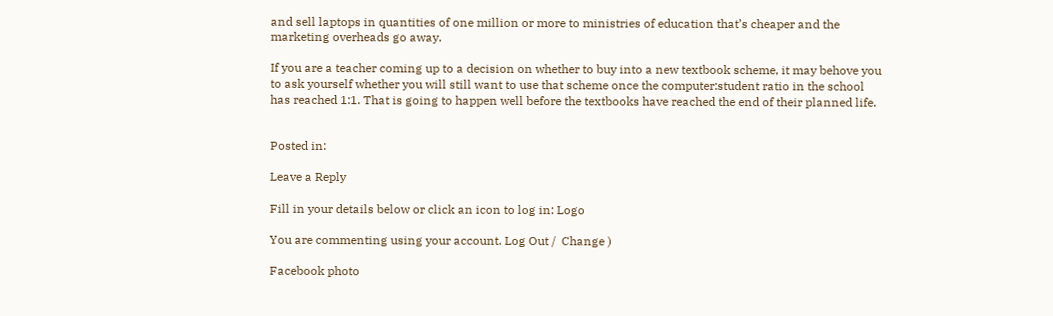and sell laptops in quantities of one million or more to ministries of education that’s cheaper and the marketing overheads go away.

If you are a teacher coming up to a decision on whether to buy into a new textbook scheme, it may behove you to ask yourself whether you will still want to use that scheme once the computer:student ratio in the school has reached 1:1. That is going to happen well before the textbooks have reached the end of their planned life.


Posted in:

Leave a Reply

Fill in your details below or click an icon to log in: Logo

You are commenting using your account. Log Out /  Change )

Facebook photo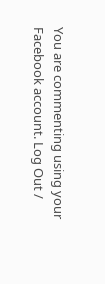You are commenting using your Facebook account. Log Out /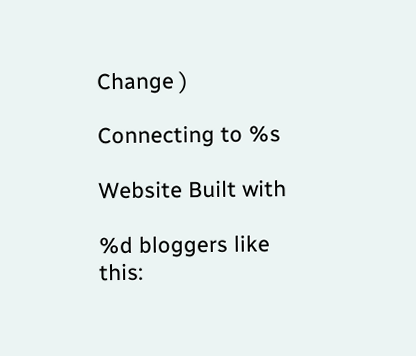Change )

Connecting to %s

Website Built with

%d bloggers like this: